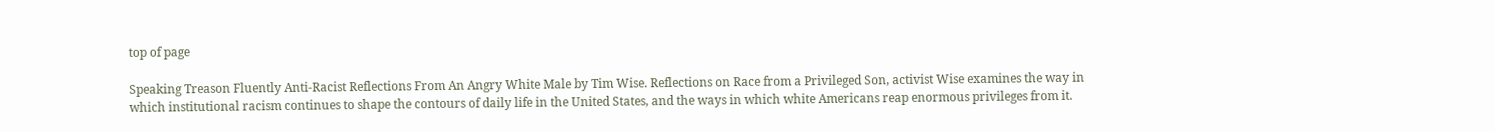top of page

Speaking Treason Fluently Anti-Racist Reflections From An Angry White Male by Tim Wise. Reflections on Race from a Privileged Son, activist Wise examines the way in which institutional racism continues to shape the contours of daily life in the United States, and the ways in which white Americans reap enormous privileges from it.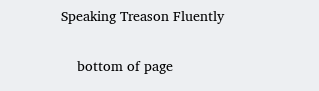Speaking Treason Fluently

    bottom of page